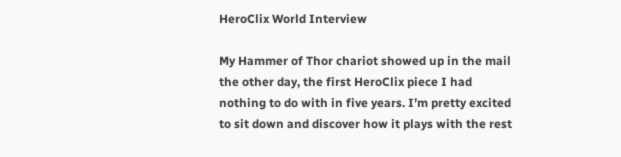HeroClix World Interview

My Hammer of Thor chariot showed up in the mail the other day, the first HeroClix piece I had nothing to do with in five years. I’m pretty excited to sit down and discover how it plays with the rest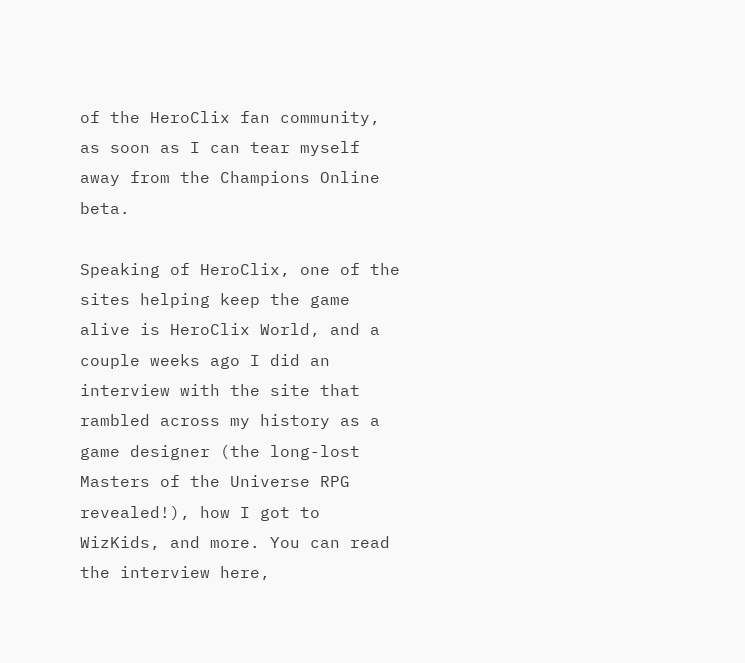of the HeroClix fan community, as soon as I can tear myself away from the Champions Online beta.

Speaking of HeroClix, one of the sites helping keep the game alive is HeroClix World, and a couple weeks ago I did an interview with the site that rambled across my history as a game designer (the long-lost Masters of the Universe RPG revealed!), how I got to WizKids, and more. You can read the interview here,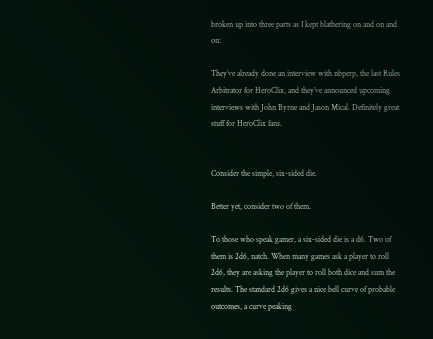broken up into three parts as I kept blathering on and on and on:

They’ve already done an interview with nbperp, the last Rules Arbitrator for HeroClix, and they’ve announced upcoming interviews with John Byrne and Jason Mical. Definitely great stuff for HeroClix fans.


Consider the simple, six-sided die.

Better yet, consider two of them.

To those who speak gamer, a six-sided die is a d6. Two of them is 2d6, natch. When many games ask a player to roll 2d6, they are asking the player to roll both dice and sum the results. The standard 2d6 gives a nice bell curve of probable outcomes, a curve peaking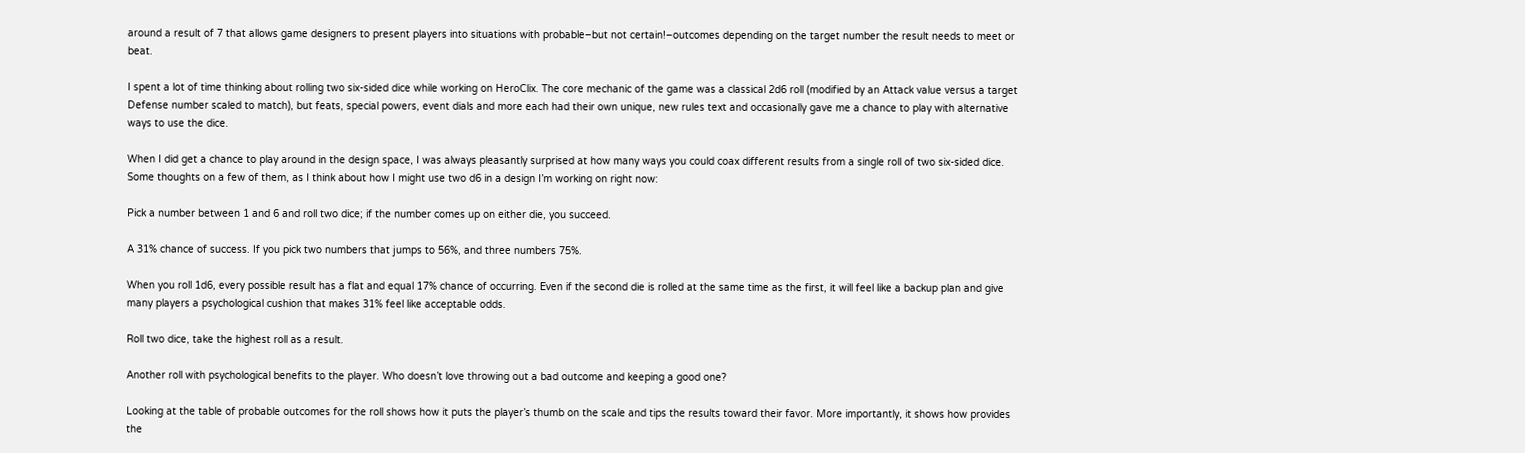around a result of 7 that allows game designers to present players into situations with probable–but not certain!–outcomes depending on the target number the result needs to meet or beat.

I spent a lot of time thinking about rolling two six-sided dice while working on HeroClix. The core mechanic of the game was a classical 2d6 roll (modified by an Attack value versus a target Defense number scaled to match), but feats, special powers, event dials and more each had their own unique, new rules text and occasionally gave me a chance to play with alternative ways to use the dice.

When I did get a chance to play around in the design space, I was always pleasantly surprised at how many ways you could coax different results from a single roll of two six-sided dice. Some thoughts on a few of them, as I think about how I might use two d6 in a design I’m working on right now:

Pick a number between 1 and 6 and roll two dice; if the number comes up on either die, you succeed.

A 31% chance of success. If you pick two numbers that jumps to 56%, and three numbers 75%.

When you roll 1d6, every possible result has a flat and equal 17% chance of occurring. Even if the second die is rolled at the same time as the first, it will feel like a backup plan and give many players a psychological cushion that makes 31% feel like acceptable odds.

Roll two dice, take the highest roll as a result.

Another roll with psychological benefits to the player. Who doesn’t love throwing out a bad outcome and keeping a good one?

Looking at the table of probable outcomes for the roll shows how it puts the player’s thumb on the scale and tips the results toward their favor. More importantly, it shows how provides the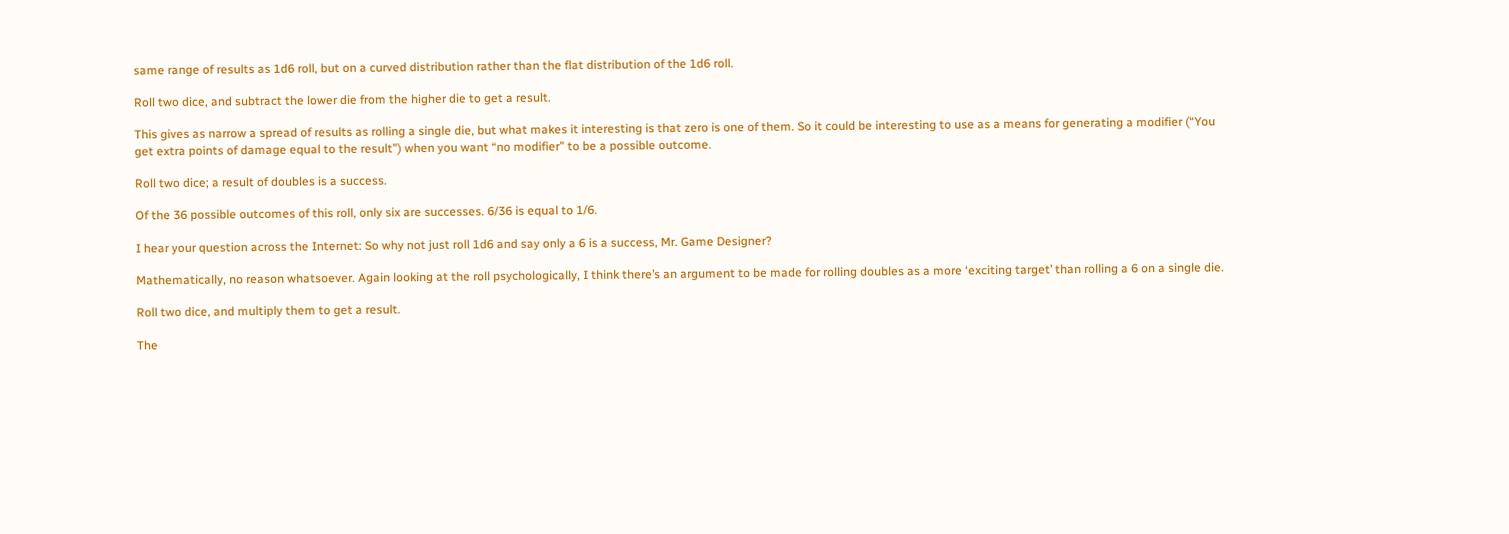same range of results as 1d6 roll, but on a curved distribution rather than the flat distribution of the 1d6 roll.

Roll two dice, and subtract the lower die from the higher die to get a result.

This gives as narrow a spread of results as rolling a single die, but what makes it interesting is that zero is one of them. So it could be interesting to use as a means for generating a modifier (“You get extra points of damage equal to the result”) when you want “no modifier” to be a possible outcome.

Roll two dice; a result of doubles is a success.

Of the 36 possible outcomes of this roll, only six are successes. 6/36 is equal to 1/6.

I hear your question across the Internet: So why not just roll 1d6 and say only a 6 is a success, Mr. Game Designer?

Mathematically, no reason whatsoever. Again looking at the roll psychologically, I think there’s an argument to be made for rolling doubles as a more ‘exciting target’ than rolling a 6 on a single die.

Roll two dice, and multiply them to get a result.

The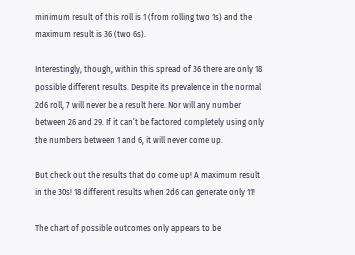minimum result of this roll is 1 (from rolling two 1s) and the maximum result is 36 (two 6s).

Interestingly, though, within this spread of 36 there are only 18 possible different results. Despite its prevalence in the normal 2d6 roll, 7 will never be a result here. Nor will any number between 26 and 29. If it can’t be factored completely using only the numbers between 1 and 6, it will never come up.

But check out the results that do come up! A maximum result in the 30s! 18 different results when 2d6 can generate only 11!

The chart of possible outcomes only appears to be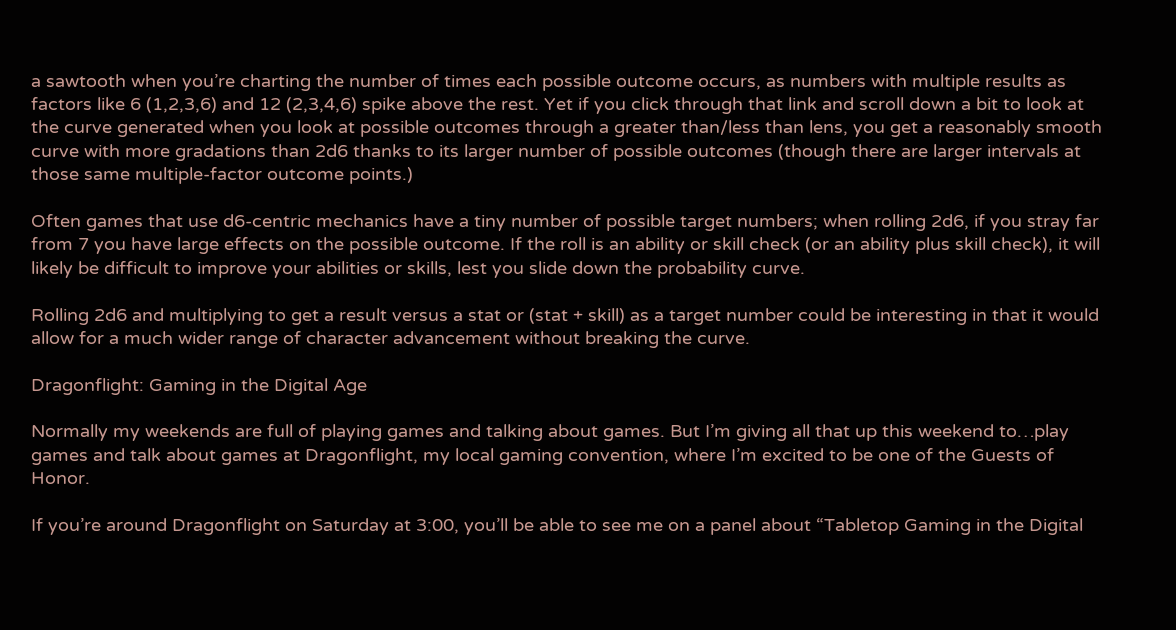a sawtooth when you’re charting the number of times each possible outcome occurs, as numbers with multiple results as factors like 6 (1,2,3,6) and 12 (2,3,4,6) spike above the rest. Yet if you click through that link and scroll down a bit to look at the curve generated when you look at possible outcomes through a greater than/less than lens, you get a reasonably smooth curve with more gradations than 2d6 thanks to its larger number of possible outcomes (though there are larger intervals at those same multiple-factor outcome points.)

Often games that use d6-centric mechanics have a tiny number of possible target numbers; when rolling 2d6, if you stray far from 7 you have large effects on the possible outcome. If the roll is an ability or skill check (or an ability plus skill check), it will likely be difficult to improve your abilities or skills, lest you slide down the probability curve.

Rolling 2d6 and multiplying to get a result versus a stat or (stat + skill) as a target number could be interesting in that it would allow for a much wider range of character advancement without breaking the curve.

Dragonflight: Gaming in the Digital Age

Normally my weekends are full of playing games and talking about games. But I’m giving all that up this weekend to…play games and talk about games at Dragonflight, my local gaming convention, where I’m excited to be one of the Guests of Honor.

If you’re around Dragonflight on Saturday at 3:00, you’ll be able to see me on a panel about “Tabletop Gaming in the Digital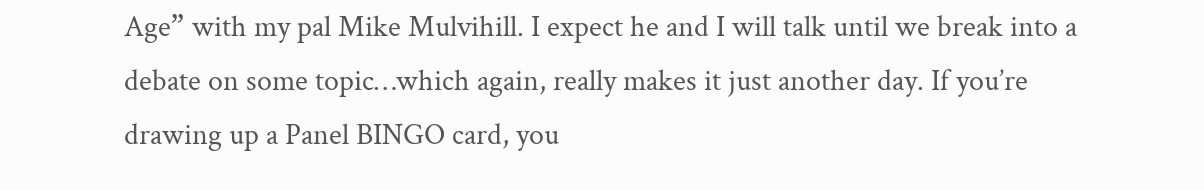Age” with my pal Mike Mulvihill. I expect he and I will talk until we break into a debate on some topic…which again, really makes it just another day. If you’re drawing up a Panel BINGO card, you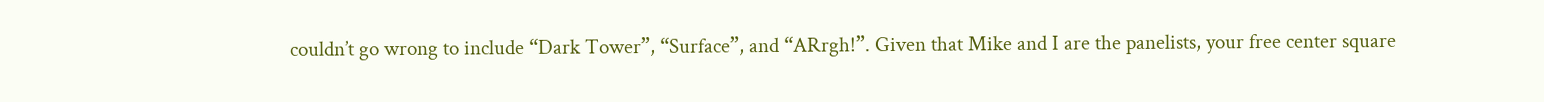couldn’t go wrong to include “Dark Tower”, “Surface”, and “ARrgh!”. Given that Mike and I are the panelists, your free center square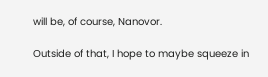will be, of course, Nanovor.

Outside of that, I hope to maybe squeeze in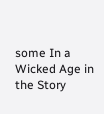some In a Wicked Age in the Story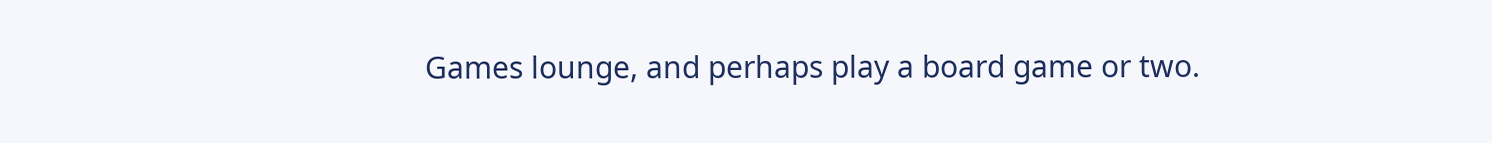Games lounge, and perhaps play a board game or two.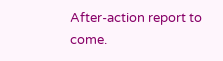After-action report to come.